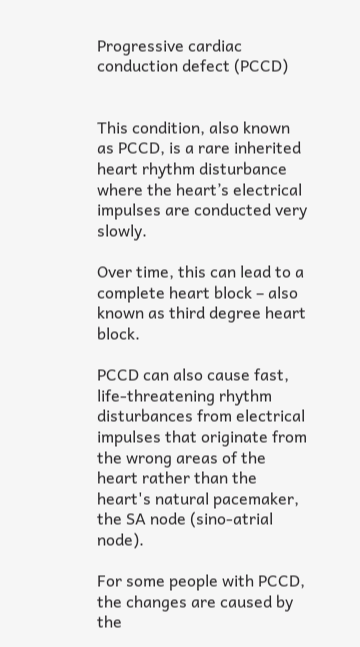Progressive cardiac conduction defect (PCCD)


This condition, also known as PCCD, is a rare inherited heart rhythm disturbance where the heart’s electrical impulses are conducted very slowly.

Over time, this can lead to a complete heart block – also known as third degree heart block.

PCCD can also cause fast, life-threatening rhythm disturbances from electrical impulses that originate from the wrong areas of the heart rather than the heart's natural pacemaker, the SA node (sino-atrial node).

For some people with PCCD, the changes are caused by the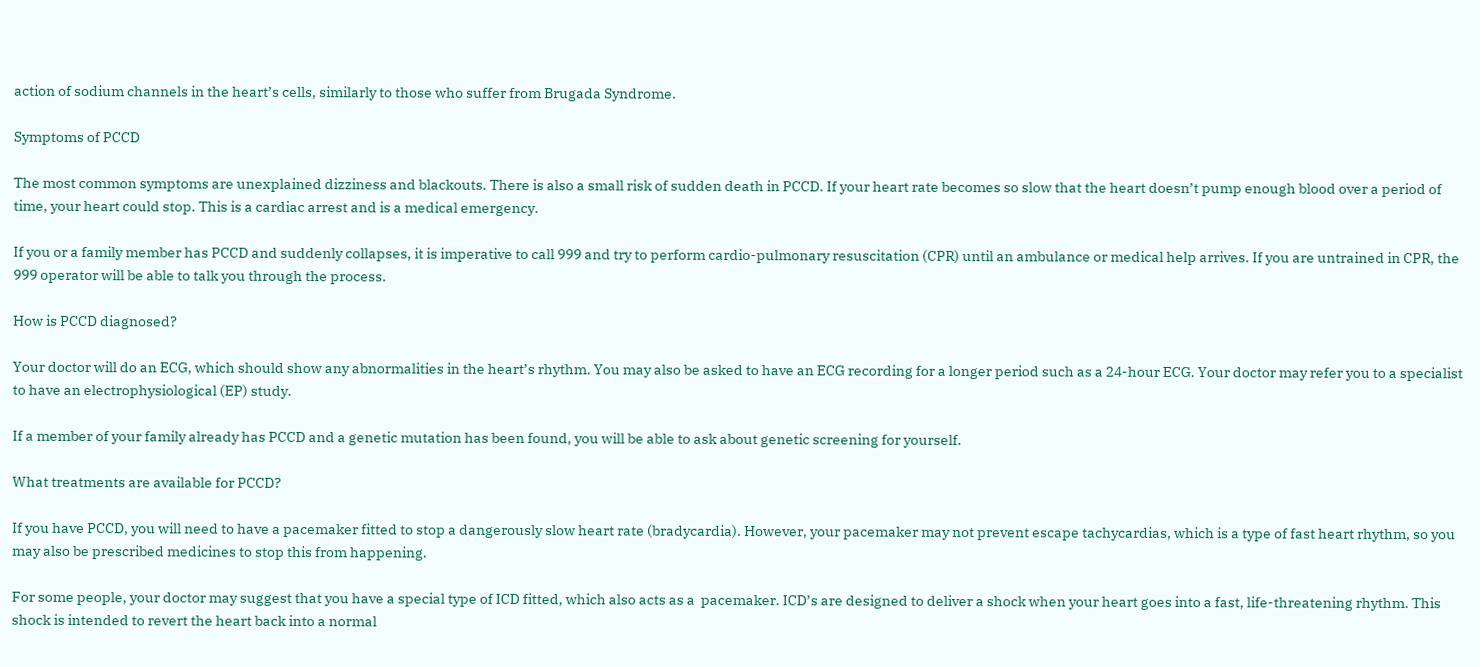action of sodium channels in the heart’s cells, similarly to those who suffer from Brugada Syndrome.

Symptoms of PCCD

The most common symptoms are unexplained dizziness and blackouts. There is also a small risk of sudden death in PCCD. If your heart rate becomes so slow that the heart doesn’t pump enough blood over a period of time, your heart could stop. This is a cardiac arrest and is a medical emergency.

If you or a family member has PCCD and suddenly collapses, it is imperative to call 999 and try to perform cardio-pulmonary resuscitation (CPR) until an ambulance or medical help arrives. If you are untrained in CPR, the 999 operator will be able to talk you through the process.

How is PCCD diagnosed?

Your doctor will do an ECG, which should show any abnormalities in the heart’s rhythm. You may also be asked to have an ECG recording for a longer period such as a 24-hour ECG. Your doctor may refer you to a specialist to have an electrophysiological (EP) study.

If a member of your family already has PCCD and a genetic mutation has been found, you will be able to ask about genetic screening for yourself.

What treatments are available for PCCD?

If you have PCCD, you will need to have a pacemaker fitted to stop a dangerously slow heart rate (bradycardia). However, your pacemaker may not prevent escape tachycardias, which is a type of fast heart rhythm, so you may also be prescribed medicines to stop this from happening.

For some people, your doctor may suggest that you have a special type of ICD fitted, which also acts as a  pacemaker. ICD’s are designed to deliver a shock when your heart goes into a fast, life-threatening rhythm. This shock is intended to revert the heart back into a normal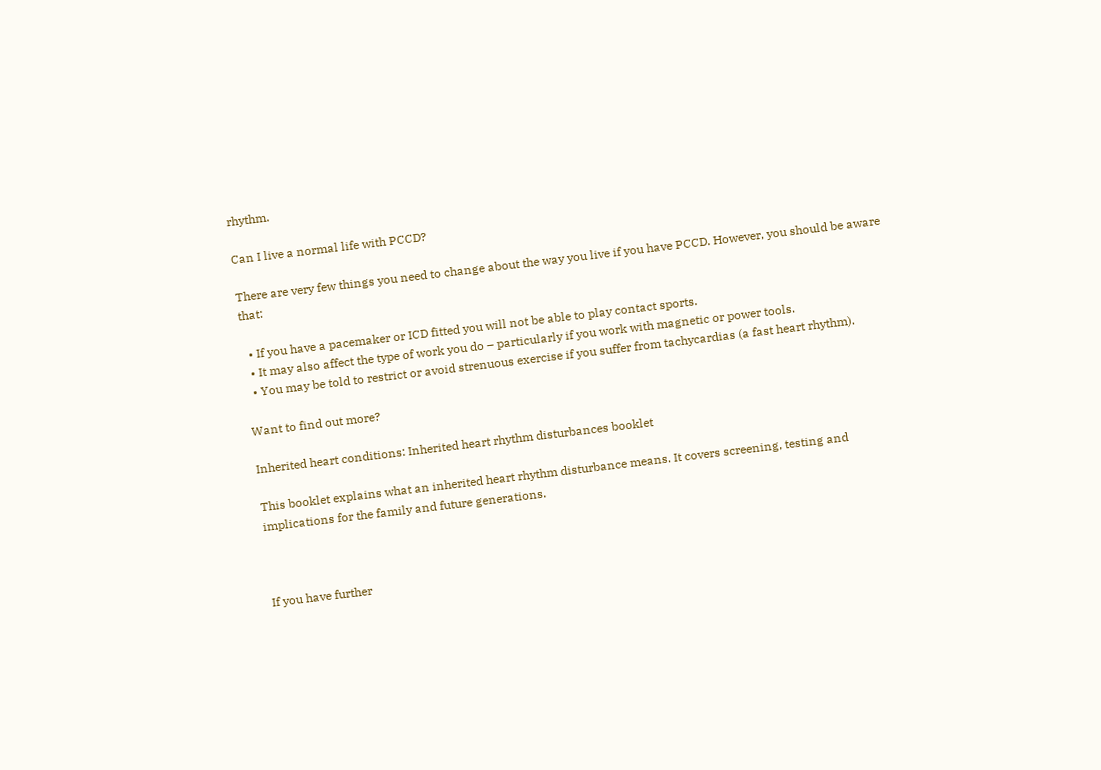rhythm.

Can I live a normal life with PCCD?

There are very few things you need to change about the way you live if you have PCCD. However, you should be aware that:

  • If you have a pacemaker or ICD fitted you will not be able to play contact sports.
  • It may also affect the type of work you do – particularly if you work with magnetic or power tools.
  • You may be told to restrict or avoid strenuous exercise if you suffer from tachycardias (a fast heart rhythm).

Want to find out more?

Inherited heart conditions: Inherited heart rhythm disturbances booklet

This booklet explains what an inherited heart rhythm disturbance means. It covers screening, testing and implications for the family and future generations.



If you have further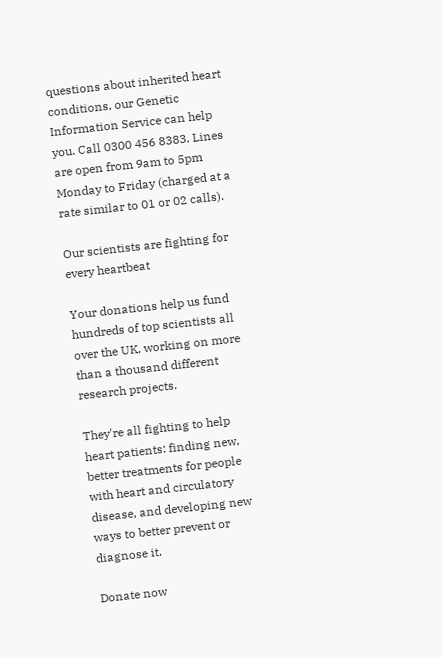questions about inherited heart conditions, our Genetic Information Service can help you. Call 0300 456 8383. Lines are open from 9am to 5pm Monday to Friday (charged at a rate similar to 01 or 02 calls).

Our scientists are fighting for every heartbeat

Your donations help us fund hundreds of top scientists all over the UK, working on more than a thousand different research projects.

They're all fighting to help heart patients: finding new, better treatments for people with heart and circulatory disease, and developing new ways to better prevent or diagnose it.

Donate now